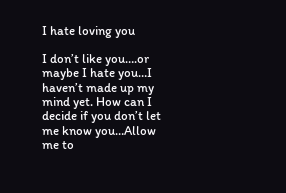I hate loving you

I don’t like you….or maybe I hate you…I haven’t made up my mind yet. How can I decide if you don’t let me know you…Allow me to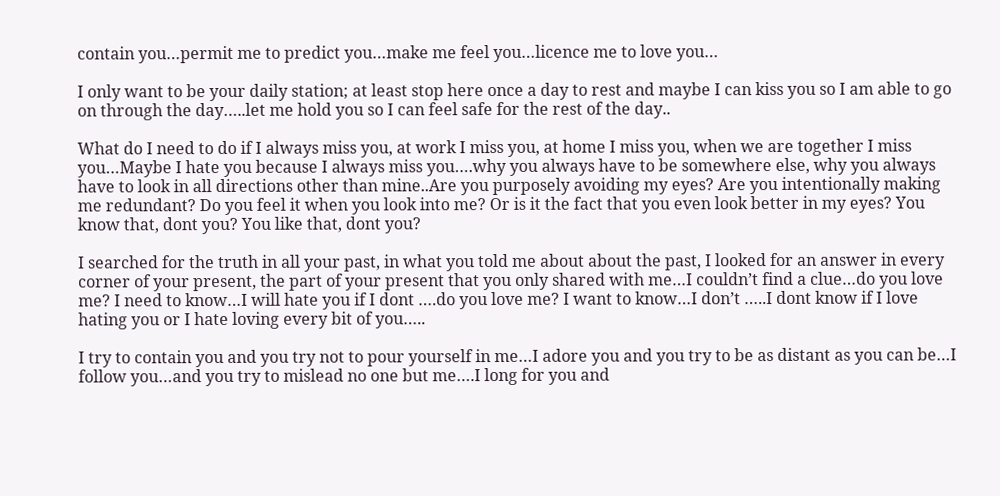contain you…permit me to predict you…make me feel you…licence me to love you…

I only want to be your daily station; at least stop here once a day to rest and maybe I can kiss you so I am able to go on through the day…..let me hold you so I can feel safe for the rest of the day..

What do I need to do if I always miss you, at work I miss you, at home I miss you, when we are together I miss you…Maybe I hate you because I always miss you….why you always have to be somewhere else, why you always have to look in all directions other than mine..Are you purposely avoiding my eyes? Are you intentionally making me redundant? Do you feel it when you look into me? Or is it the fact that you even look better in my eyes? You know that, dont you? You like that, dont you?

I searched for the truth in all your past, in what you told me about about the past, I looked for an answer in every corner of your present, the part of your present that you only shared with me…I couldn’t find a clue…do you love me? I need to know…I will hate you if I dont ….do you love me? I want to know…I don’t …..I dont know if I love hating you or I hate loving every bit of you…..

I try to contain you and you try not to pour yourself in me…I adore you and you try to be as distant as you can be…I follow you…and you try to mislead no one but me….I long for you and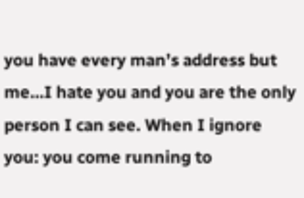you have every man’s address but me…I hate you and you are the only person I can see. When I ignore you: you come running to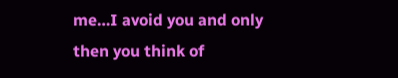me…I avoid you and only then you think of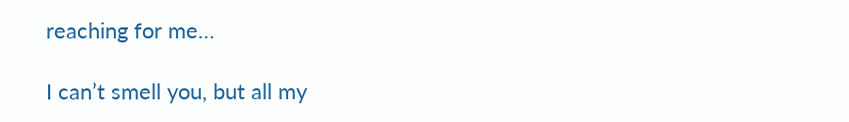reaching for me…

I can’t smell you, but all my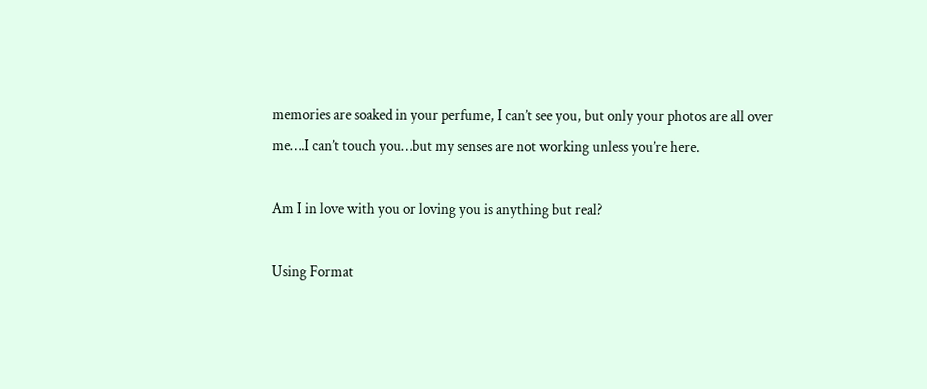memories are soaked in your perfume, I can’t see you, but only your photos are all over me….I can’t touch you…but my senses are not working unless you’re here.

Am I in love with you or loving you is anything but real?

Using Format